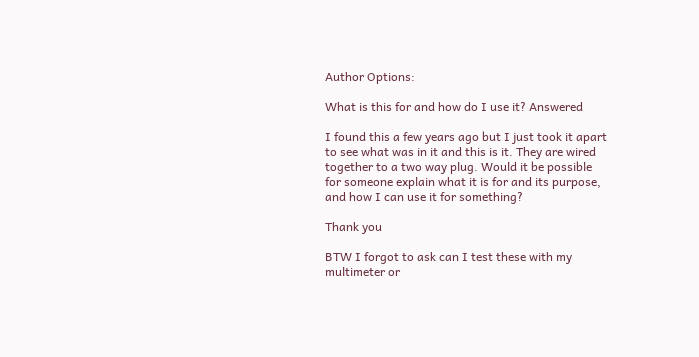Author Options:

What is this for and how do I use it? Answered

I found this a few years ago but I just took it apart to see what was in it and this is it. They are wired together to a two way plug. Would it be possible for someone explain what it is for and its purpose, and how I can use it for something?

Thank you

BTW I forgot to ask can I test these with my multimeter or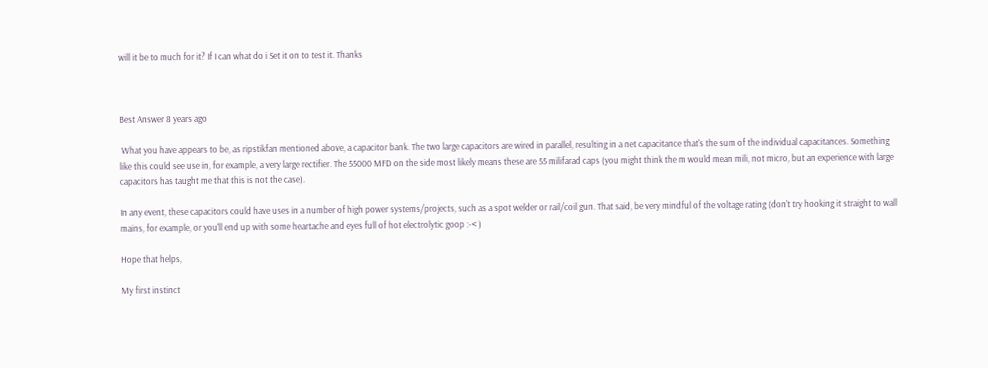will it be to much for it? If I can what do i Set it on to test it. Thanks



Best Answer 8 years ago

 What you have appears to be, as ripstikfan mentioned above, a capacitor bank. The two large capacitors are wired in parallel, resulting in a net capacitance that's the sum of the individual capacitances. Something like this could see use in, for example, a very large rectifier. The 55000 MFD on the side most likely means these are 55 milifarad caps (you might think the m would mean mili, not micro, but an experience with large capacitors has taught me that this is not the case).

In any event, these capacitors could have uses in a number of high power systems/projects, such as a spot welder or rail/coil gun. That said, be very mindful of the voltage rating (don't try hooking it straight to wall mains, for example, or you'll end up with some heartache and eyes full of hot electrolytic goop :-< )

Hope that helps,

My first instinct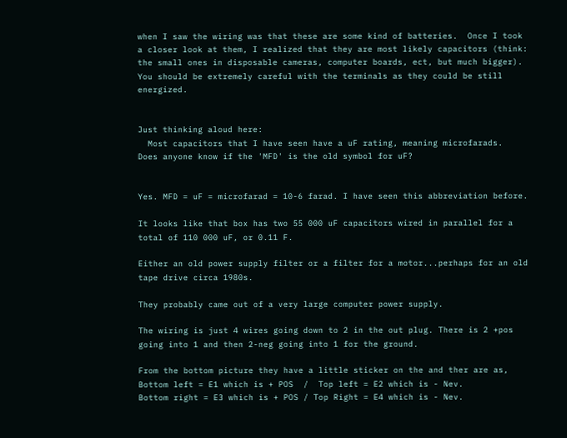when I saw the wiring was that these are some kind of batteries.  Once I took a closer look at them, I realized that they are most likely capacitors (think:  the small ones in disposable cameras, computer boards, ect, but much bigger).  You should be extremely careful with the terminals as they could be still energized.


Just thinking aloud here:
  Most capacitors that I have seen have a uF rating, meaning microfarads.  Does anyone know if the 'MFD' is the old symbol for uF?


Yes. MFD = uF = microfarad = 10-6 farad. I have seen this abbreviation before.

It looks like that box has two 55 000 uF capacitors wired in parallel for a total of 110 000 uF, or 0.11 F.

Either an old power supply filter or a filter for a motor...perhaps for an old tape drive circa 1980s.

They probably came out of a very large computer power supply.

The wiring is just 4 wires going down to 2 in the out plug. There is 2 +pos
going into 1 and then 2-neg going into 1 for the ground.

From the bottom picture they have a little sticker on the and ther are as,
Bottom left = E1 which is + POS  /  Top left = E2 which is - Nev.
Bottom right = E3 which is + POS / Top Right = E4 which is - Nev.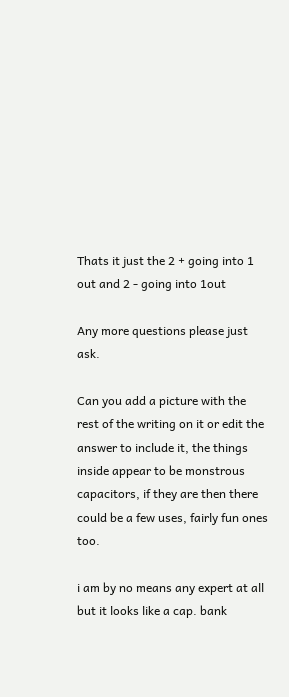Thats it just the 2 + going into 1 out and 2 - going into 1out

Any more questions please just ask.

Can you add a picture with the rest of the writing on it or edit the answer to include it, the things inside appear to be monstrous capacitors, if they are then there could be a few uses, fairly fun ones too.

i am by no means any expert at all but it looks like a cap. bank